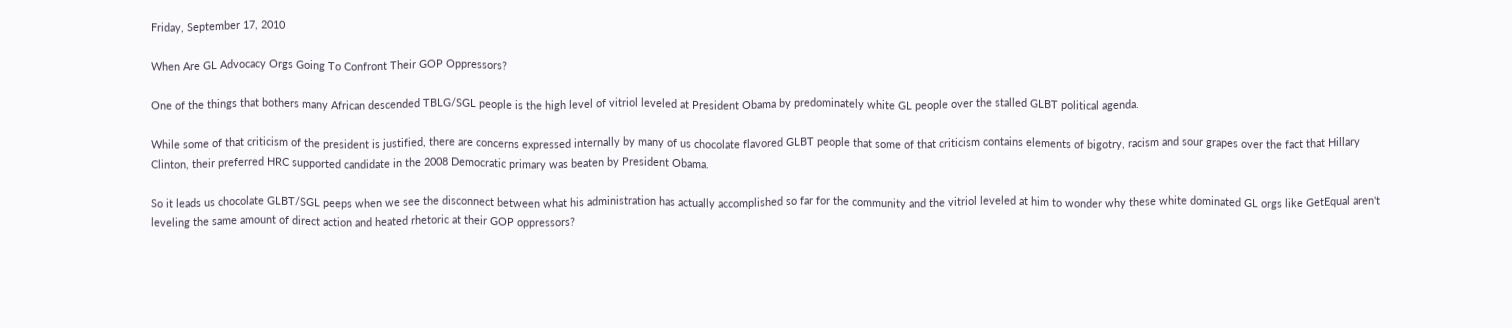Friday, September 17, 2010

When Are GL Advocacy Orgs Going To Confront Their GOP Oppressors?

One of the things that bothers many African descended TBLG/SGL people is the high level of vitriol leveled at President Obama by predominately white GL people over the stalled GLBT political agenda.

While some of that criticism of the president is justified, there are concerns expressed internally by many of us chocolate flavored GLBT people that some of that criticism contains elements of bigotry, racism and sour grapes over the fact that Hillary Clinton, their preferred HRC supported candidate in the 2008 Democratic primary was beaten by President Obama.

So it leads us chocolate GLBT/SGL peeps when we see the disconnect between what his administration has actually accomplished so far for the community and the vitriol leveled at him to wonder why these white dominated GL orgs like GetEqual aren't leveling the same amount of direct action and heated rhetoric at their GOP oppressors?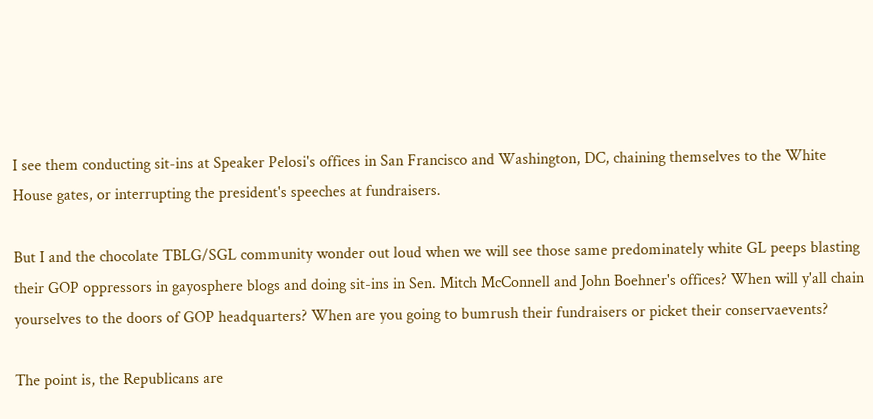I see them conducting sit-ins at Speaker Pelosi's offices in San Francisco and Washington, DC, chaining themselves to the White House gates, or interrupting the president's speeches at fundraisers.

But I and the chocolate TBLG/SGL community wonder out loud when we will see those same predominately white GL peeps blasting their GOP oppressors in gayosphere blogs and doing sit-ins in Sen. Mitch McConnell and John Boehner's offices? When will y'all chain yourselves to the doors of GOP headquarters? When are you going to bumrush their fundraisers or picket their conservaevents?

The point is, the Republicans are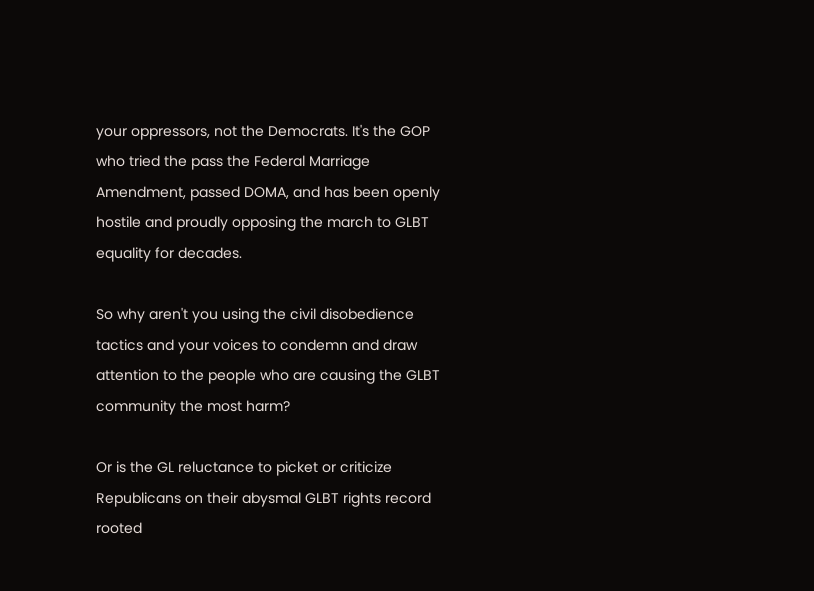your oppressors, not the Democrats. It's the GOP who tried the pass the Federal Marriage Amendment, passed DOMA, and has been openly hostile and proudly opposing the march to GLBT equality for decades.

So why aren't you using the civil disobedience tactics and your voices to condemn and draw attention to the people who are causing the GLBT community the most harm?

Or is the GL reluctance to picket or criticize Republicans on their abysmal GLBT rights record rooted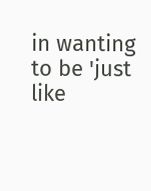in wanting to be 'just like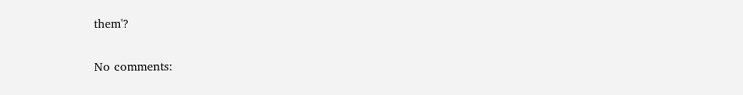them'?

No comments: